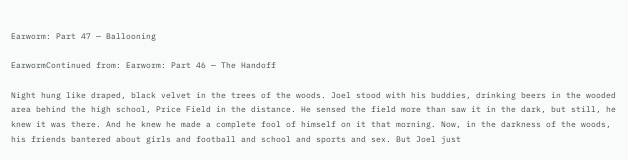Earworm: Part 47 — Ballooning

EarwormContinued from: Earworm: Part 46 — The Handoff

Night hung like draped, black velvet in the trees of the woods. Joel stood with his buddies, drinking beers in the wooded area behind the high school, Price Field in the distance. He sensed the field more than saw it in the dark, but still, he knew it was there. And he knew he made a complete fool of himself on it that morning. Now, in the darkness of the woods, his friends bantered about girls and football and school and sports and sex. But Joel just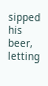sipped his beer, letting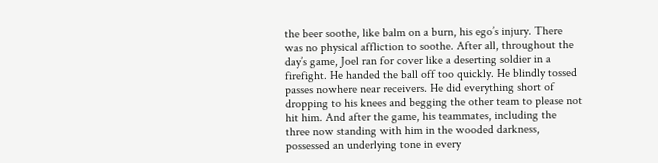the beer soothe, like balm on a burn, his ego’s injury. There was no physical affliction to soothe. After all, throughout the day’s game, Joel ran for cover like a deserting soldier in a firefight. He handed the ball off too quickly. He blindly tossed passes nowhere near receivers. He did everything short of dropping to his knees and begging the other team to please not hit him. And after the game, his teammates, including the three now standing with him in the wooded darkness, possessed an underlying tone in every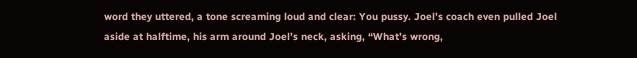word they uttered, a tone screaming loud and clear: You pussy. Joel’s coach even pulled Joel aside at halftime, his arm around Joel’s neck, asking, “What’s wrong,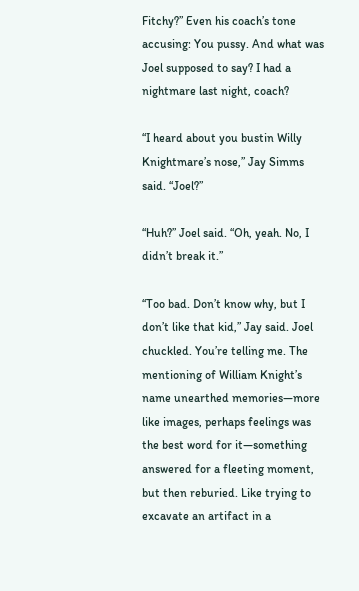Fitchy?” Even his coach’s tone accusing: You pussy. And what was Joel supposed to say? I had a nightmare last night, coach?

“I heard about you bustin Willy Knightmare’s nose,” Jay Simms said. “Joel?”

“Huh?” Joel said. “Oh, yeah. No, I didn’t break it.”

“Too bad. Don’t know why, but I don’t like that kid,” Jay said. Joel chuckled. You’re telling me. The mentioning of William Knight’s name unearthed memories—more like images, perhaps feelings was the best word for it—something answered for a fleeting moment, but then reburied. Like trying to excavate an artifact in a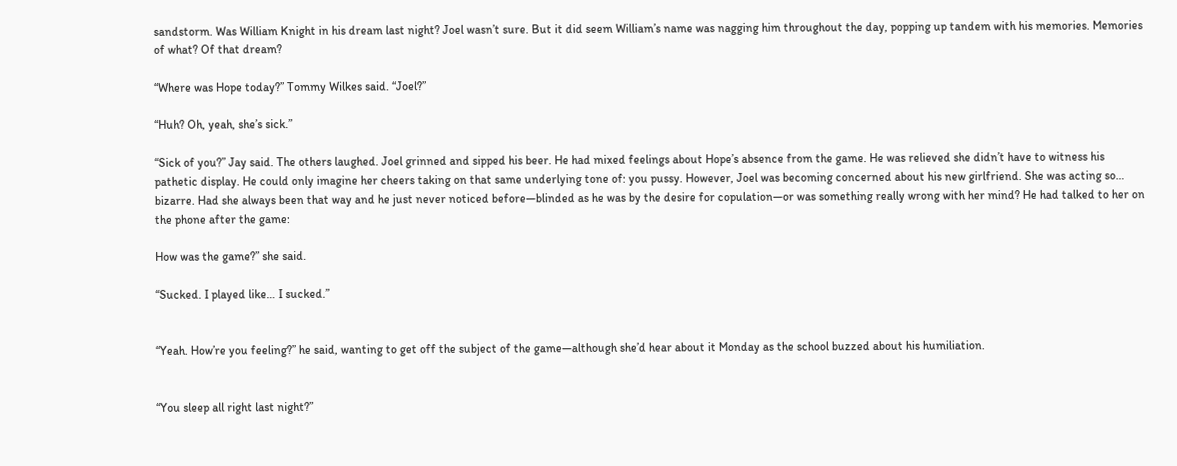sandstorm. Was William Knight in his dream last night? Joel wasn’t sure. But it did seem William’s name was nagging him throughout the day, popping up tandem with his memories. Memories of what? Of that dream?

“Where was Hope today?” Tommy Wilkes said. “Joel?”

“Huh? Oh, yeah, she’s sick.”

“Sick of you?” Jay said. The others laughed. Joel grinned and sipped his beer. He had mixed feelings about Hope’s absence from the game. He was relieved she didn’t have to witness his pathetic display. He could only imagine her cheers taking on that same underlying tone of: you pussy. However, Joel was becoming concerned about his new girlfriend. She was acting so… bizarre. Had she always been that way and he just never noticed before—blinded as he was by the desire for copulation—or was something really wrong with her mind? He had talked to her on the phone after the game:

How was the game?” she said.

“Sucked. I played like… I sucked.”


“Yeah. How’re you feeling?” he said, wanting to get off the subject of the game—although she’d hear about it Monday as the school buzzed about his humiliation.


“You sleep all right last night?”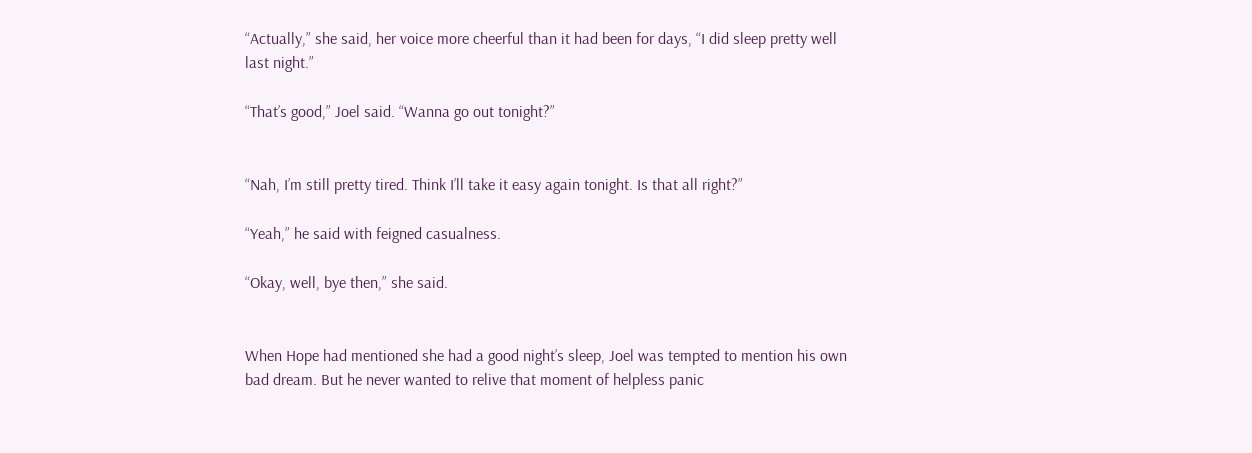“Actually,” she said, her voice more cheerful than it had been for days, “I did sleep pretty well last night.”

“That’s good,” Joel said. “Wanna go out tonight?”


“Nah, I’m still pretty tired. Think I’ll take it easy again tonight. Is that all right?”

“Yeah,” he said with feigned casualness.

“Okay, well, bye then,” she said.


When Hope had mentioned she had a good night’s sleep, Joel was tempted to mention his own bad dream. But he never wanted to relive that moment of helpless panic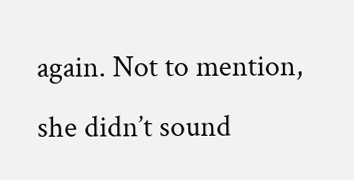again. Not to mention, she didn’t sound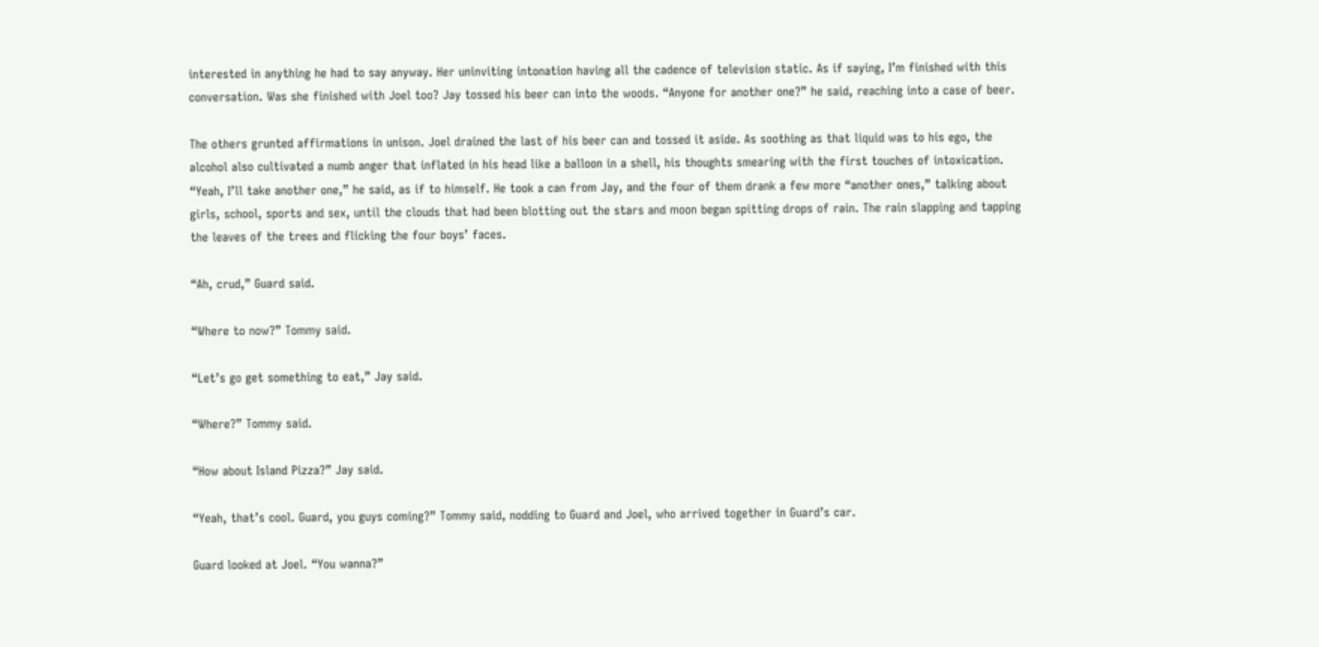interested in anything he had to say anyway. Her uninviting intonation having all the cadence of television static. As if saying, I’m finished with this conversation. Was she finished with Joel too? Jay tossed his beer can into the woods. “Anyone for another one?” he said, reaching into a case of beer.

The others grunted affirmations in unison. Joel drained the last of his beer can and tossed it aside. As soothing as that liquid was to his ego, the alcohol also cultivated a numb anger that inflated in his head like a balloon in a shell, his thoughts smearing with the first touches of intoxication. “Yeah, I’ll take another one,” he said, as if to himself. He took a can from Jay, and the four of them drank a few more “another ones,” talking about girls, school, sports and sex, until the clouds that had been blotting out the stars and moon began spitting drops of rain. The rain slapping and tapping the leaves of the trees and flicking the four boys’ faces.

“Ah, crud,” Guard said.

“Where to now?” Tommy said.

“Let’s go get something to eat,” Jay said.

“Where?” Tommy said.

“How about Island Pizza?” Jay said.

“Yeah, that’s cool. Guard, you guys coming?” Tommy said, nodding to Guard and Joel, who arrived together in Guard’s car.

Guard looked at Joel. “You wanna?”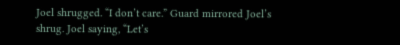Joel shrugged. “I don’t care.” Guard mirrored Joel’s shrug. Joel saying, “Let’s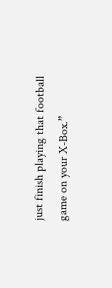just finish playing that football game on your X-Box.”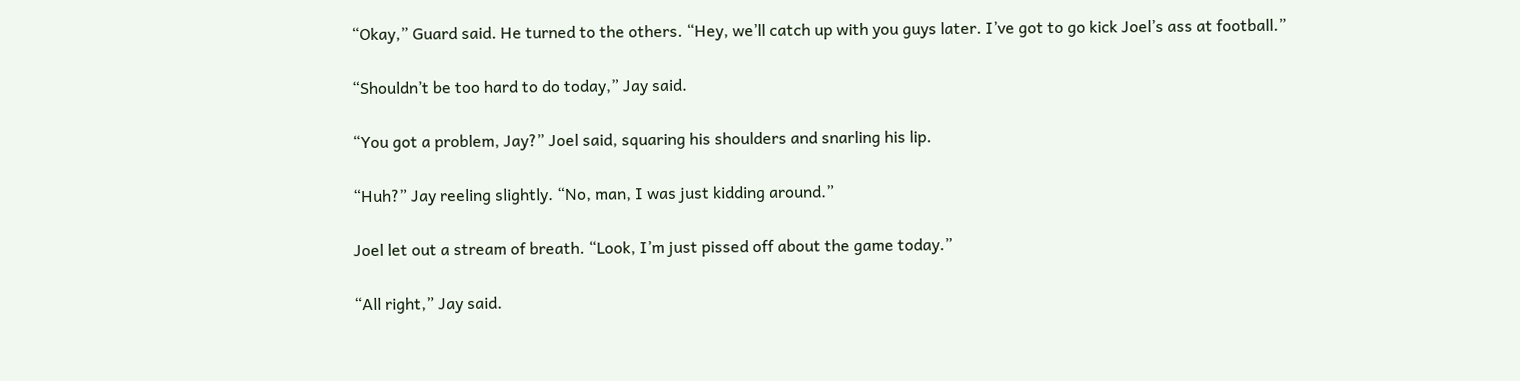“Okay,” Guard said. He turned to the others. “Hey, we’ll catch up with you guys later. I’ve got to go kick Joel’s ass at football.”

“Shouldn’t be too hard to do today,” Jay said.

“You got a problem, Jay?” Joel said, squaring his shoulders and snarling his lip.

“Huh?” Jay reeling slightly. “No, man, I was just kidding around.”

Joel let out a stream of breath. “Look, I’m just pissed off about the game today.”

“All right,” Jay said.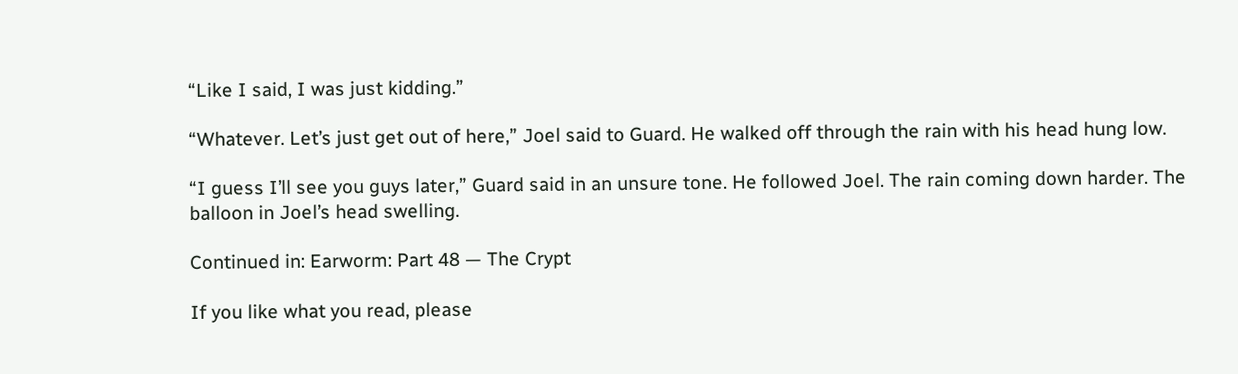“Like I said, I was just kidding.”

“Whatever. Let’s just get out of here,” Joel said to Guard. He walked off through the rain with his head hung low.

“I guess I’ll see you guys later,” Guard said in an unsure tone. He followed Joel. The rain coming down harder. The balloon in Joel’s head swelling.

Continued in: Earworm: Part 48 — The Crypt

If you like what you read, please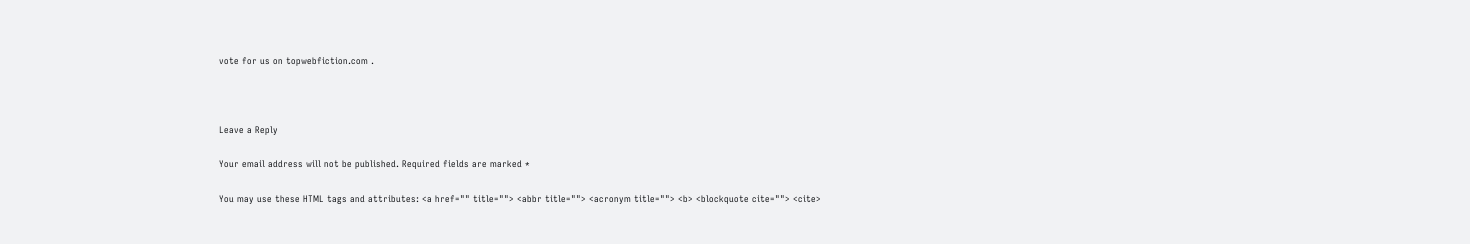vote for us on topwebfiction.com .



Leave a Reply

Your email address will not be published. Required fields are marked *

You may use these HTML tags and attributes: <a href="" title=""> <abbr title=""> <acronym title=""> <b> <blockquote cite=""> <cite>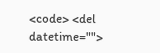<code> <del datetime="">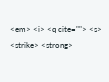<em> <i> <q cite=""> <s> <strike> <strong>